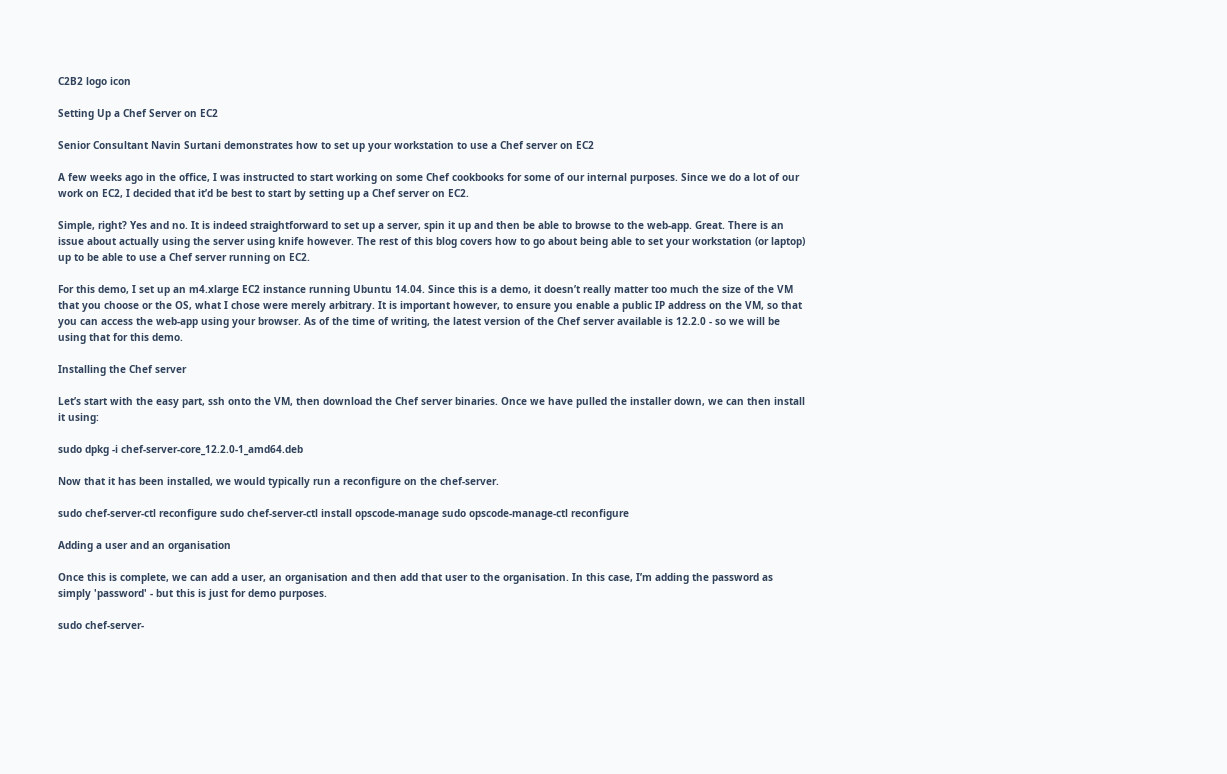C2B2 logo icon

Setting Up a Chef Server on EC2

Senior Consultant Navin Surtani demonstrates how to set up your workstation to use a Chef server on EC2

A few weeks ago in the office, I was instructed to start working on some Chef cookbooks for some of our internal purposes. Since we do a lot of our work on EC2, I decided that it’d be best to start by setting up a Chef server on EC2.

Simple, right? Yes and no. It is indeed straightforward to set up a server, spin it up and then be able to browse to the web-app. Great. There is an issue about actually using the server using knife however. The rest of this blog covers how to go about being able to set your workstation (or laptop) up to be able to use a Chef server running on EC2.

For this demo, I set up an m4.xlarge EC2 instance running Ubuntu 14.04. Since this is a demo, it doesn’t really matter too much the size of the VM that you choose or the OS, what I chose were merely arbitrary. It is important however, to ensure you enable a public IP address on the VM, so that you can access the web-app using your browser. As of the time of writing, the latest version of the Chef server available is 12.2.0 - so we will be using that for this demo.

Installing the Chef server

Let’s start with the easy part, ssh onto the VM, then download the Chef server binaries. Once we have pulled the installer down, we can then install it using:

sudo dpkg -i chef-server-core_12.2.0-1_amd64.deb

Now that it has been installed, we would typically run a reconfigure on the chef-server.

sudo chef-server-ctl reconfigure sudo chef-server-ctl install opscode-manage sudo opscode-manage-ctl reconfigure

Adding a user and an organisation

Once this is complete, we can add a user, an organisation and then add that user to the organisation. In this case, I’m adding the password as simply 'password' - but this is just for demo purposes.

sudo chef-server-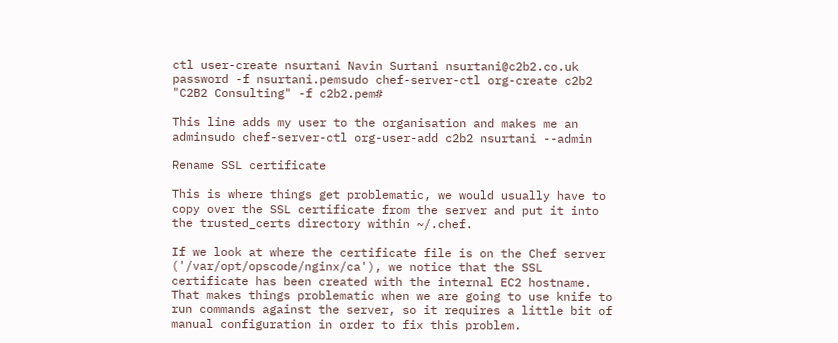ctl user-create nsurtani Navin Surtani nsurtani@c2b2.co.uk password -f nsurtani.pemsudo chef-server-ctl org-create c2b2 "C2B2 Consulting" -f c2b2.pem#

This line adds my user to the organisation and makes me an adminsudo chef-server-ctl org-user-add c2b2 nsurtani --admin

Rename SSL certificate

This is where things get problematic, we would usually have to copy over the SSL certificate from the server and put it into the trusted_certs directory within ~/.chef.

If we look at where the certificate file is on the Chef server ('/var/opt/opscode/nginx/ca'), we notice that the SSL certificate has been created with the internal EC2 hostname. That makes things problematic when we are going to use knife to run commands against the server, so it requires a little bit of manual configuration in order to fix this problem.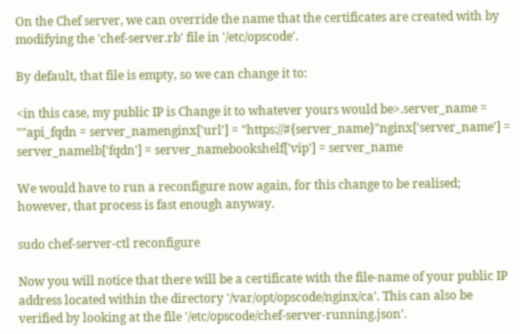On the Chef server, we can override the name that the certificates are created with by modifying the 'chef-server.rb' file in '/etc/opscode'.

By default, that file is empty, so we can change it to:

<in this case, my public IP is Change it to whatever yours would be>.server_name = ""api_fqdn = server_namenginx['url'] = "https://#{server_name}"nginx['server_name'] = server_namelb['fqdn'] = server_namebookshelf['vip'] = server_name

We would have to run a reconfigure now again, for this change to be realised; however, that process is fast enough anyway.

sudo chef-server-ctl reconfigure

Now you will notice that there will be a certificate with the file-name of your public IP address located within the directory '/var/opt/opscode/nginx/ca'. This can also be verified by looking at the file '/etc/opscode/chef-server-running.json'.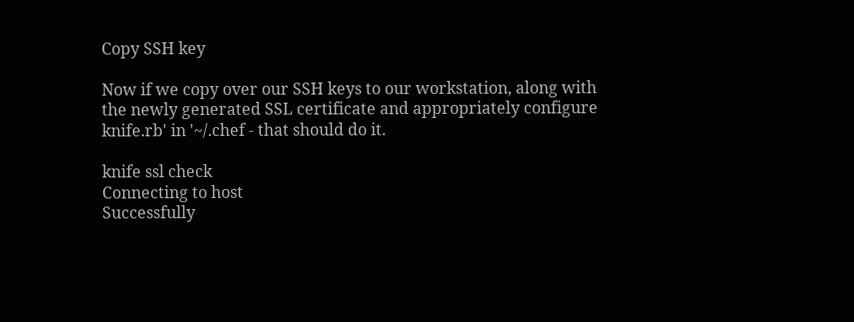Copy SSH key

Now if we copy over our SSH keys to our workstation, along with the newly generated SSL certificate and appropriately configure knife.rb' in '~/.chef - that should do it.

knife ssl check
Connecting to host
Successfully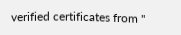verified certificates from ''